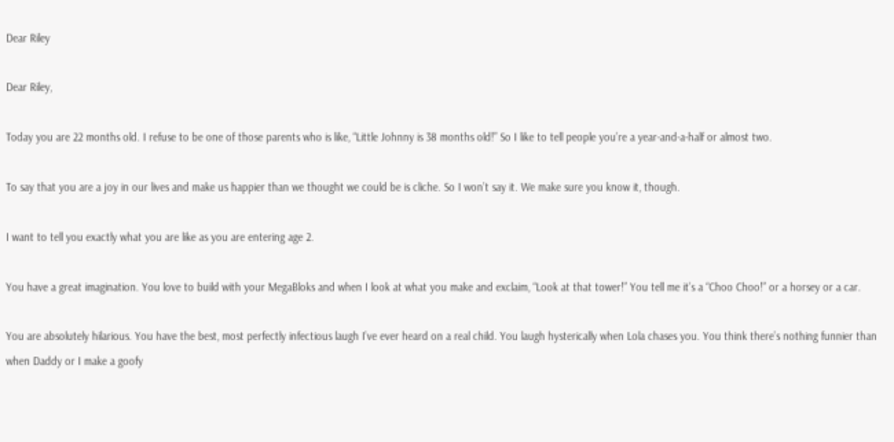Dear Riley

Dear Riley,

Today you are 22 months old. I refuse to be one of those parents who is like, “Little Johnny is 38 months old!” So I like to tell people you’re a year-and-a-half or almost two.

To say that you are a joy in our lives and make us happier than we thought we could be is cliche. So I won’t say it. We make sure you know it, though.

I want to tell you exactly what you are like as you are entering age 2.

You have a great imagination. You love to build with your MegaBloks and when I look at what you make and exclaim, “Look at that tower!” You tell me it’s a “Choo Choo!” or a horsey or a car.

You are absolutely hilarious. You have the best, most perfectly infectious laugh I’ve ever heard on a real child. You laugh hysterically when Lola chases you. You think there’s nothing funnier than when Daddy or I make a goofy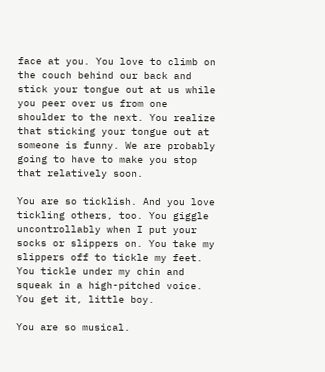face at you. You love to climb on the couch behind our back and stick your tongue out at us while you peer over us from one shoulder to the next. You realize that sticking your tongue out at someone is funny. We are probably going to have to make you stop that relatively soon.

You are so ticklish. And you love tickling others, too. You giggle uncontrollably when I put your socks or slippers on. You take my slippers off to tickle my feet. You tickle under my chin and squeak in a high-pitched voice. You get it, little boy.

You are so musical.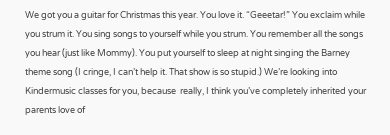We got you a guitar for Christmas this year. You love it. “Geeetar!” You exclaim while you strum it. You sing songs to yourself while you strum. You remember all the songs you hear (just like Mommy). You put yourself to sleep at night singing the Barney theme song (I cringe, I can’t help it. That show is so stupid.) We’re looking into Kindermusic classes for you, because  really, I think you’ve completely inherited your parents love of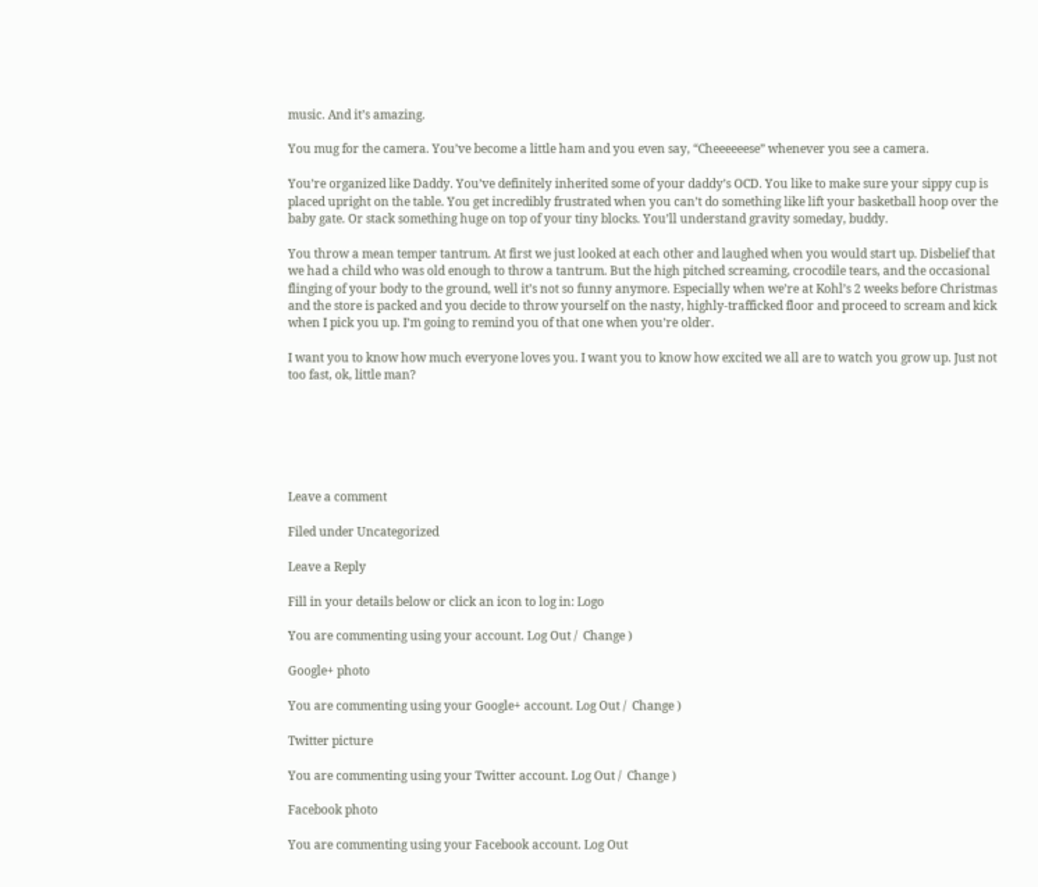music. And it’s amazing.

You mug for the camera. You’ve become a little ham and you even say, “Cheeeeeese” whenever you see a camera.

You’re organized like Daddy. You’ve definitely inherited some of your daddy’s OCD. You like to make sure your sippy cup is placed upright on the table. You get incredibly frustrated when you can’t do something like lift your basketball hoop over the baby gate. Or stack something huge on top of your tiny blocks. You’ll understand gravity someday, buddy.

You throw a mean temper tantrum. At first we just looked at each other and laughed when you would start up. Disbelief that we had a child who was old enough to throw a tantrum. But the high pitched screaming, crocodile tears, and the occasional flinging of your body to the ground, well it’s not so funny anymore. Especially when we’re at Kohl’s 2 weeks before Christmas and the store is packed and you decide to throw yourself on the nasty, highly-trafficked floor and proceed to scream and kick when I pick you up. I’m going to remind you of that one when you’re older.

I want you to know how much everyone loves you. I want you to know how excited we all are to watch you grow up. Just not too fast, ok, little man?






Leave a comment

Filed under Uncategorized

Leave a Reply

Fill in your details below or click an icon to log in: Logo

You are commenting using your account. Log Out /  Change )

Google+ photo

You are commenting using your Google+ account. Log Out /  Change )

Twitter picture

You are commenting using your Twitter account. Log Out /  Change )

Facebook photo

You are commenting using your Facebook account. Log Out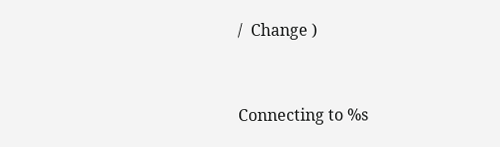/  Change )


Connecting to %s